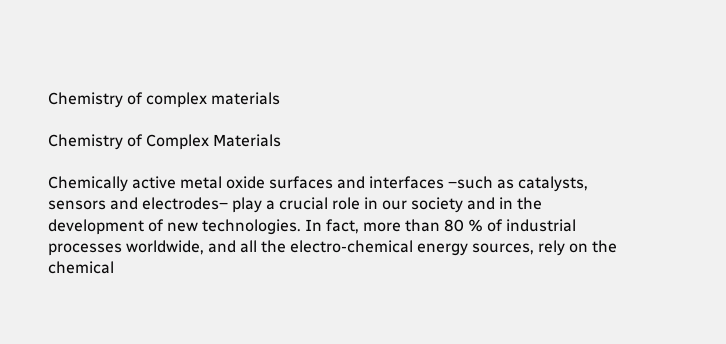Chemistry of complex materials

Chemistry of Complex Materials

Chemically active metal oxide surfaces and interfaces ‒such as catalysts, sensors and electrodes‒ play a crucial role in our society and in the development of new technologies. In fact, more than 80 % of industrial processes worldwide, and all the electro-chemical energy sources, rely on the chemical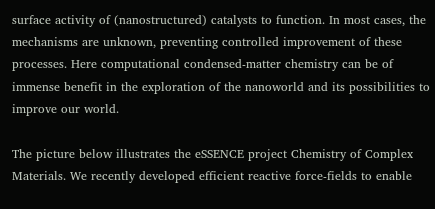surface activity of (nanostructured) catalysts to function. In most cases, the mechanisms are unknown, preventing controlled improvement of these processes. Here computational condensed-matter chemistry can be of immense benefit in the exploration of the nanoworld and its possibilities to improve our world.

The picture below illustrates the eSSENCE project Chemistry of Complex Materials. We recently developed efficient reactive force-fields to enable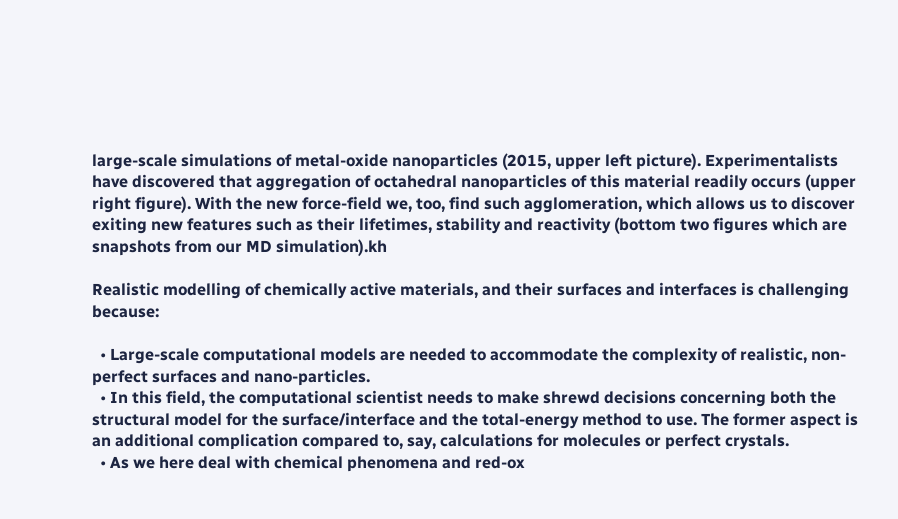large-scale simulations of metal-oxide nanoparticles (2015, upper left picture). Experimentalists have discovered that aggregation of octahedral nanoparticles of this material readily occurs (upper right figure). With the new force-field we, too, find such agglomeration, which allows us to discover exiting new features such as their lifetimes, stability and reactivity (bottom two figures which are snapshots from our MD simulation).kh

Realistic modelling of chemically active materials, and their surfaces and interfaces is challenging because:

  • Large-scale computational models are needed to accommodate the complexity of realistic, non-perfect surfaces and nano-particles.
  • In this field, the computational scientist needs to make shrewd decisions concerning both the structural model for the surface/interface and the total-energy method to use. The former aspect is an additional complication compared to, say, calculations for molecules or perfect crystals.
  • As we here deal with chemical phenomena and red-ox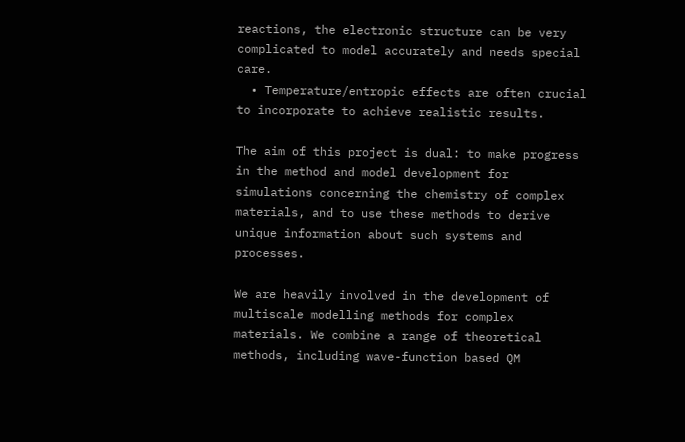reactions, the electronic structure can be very complicated to model accurately and needs special care.
  • Temperature/entropic effects are often crucial to incorporate to achieve realistic results.

The aim of this project is dual: to make progress in the method and model development for simulations concerning the chemistry of complex materials, and to use these methods to derive unique information about such systems and processes.

We are heavily involved in the development of multiscale modelling methods for complex materials. We combine a range of theoretical methods, including wave-function based QM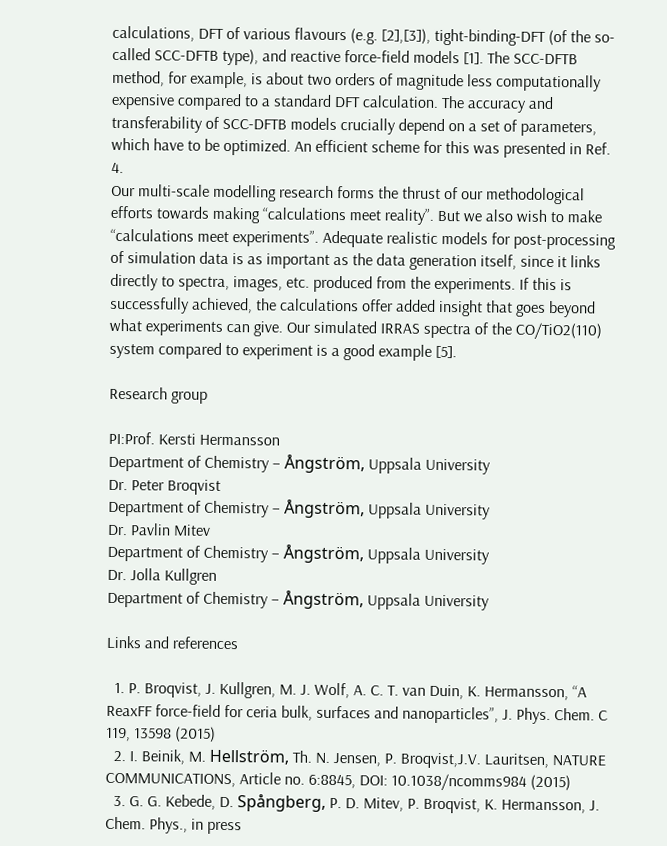calculations, DFT of various flavours (e.g. [2],[3]), tight-binding-DFT (of the so-called SCC-DFTB type), and reactive force-field models [1]. The SCC-DFTB method, for example, is about two orders of magnitude less computationally expensive compared to a standard DFT calculation. The accuracy and transferability of SCC-DFTB models crucially depend on a set of parameters, which have to be optimized. An efficient scheme for this was presented in Ref. 4.
Our multi-scale modelling research forms the thrust of our methodological efforts towards making “calculations meet reality”. But we also wish to make “calculations meet experiments”. Adequate realistic models for post-processing of simulation data is as important as the data generation itself, since it links directly to spectra, images, etc. produced from the experiments. If this is successfully achieved, the calculations offer added insight that goes beyond what experiments can give. Our simulated IRRAS spectra of the CO/TiO2(110) system compared to experiment is a good example [5].

Research group

PI:Prof. Kersti Hermansson
Department of Chemistry – Ångström, Uppsala University
Dr. Peter Broqvist
Department of Chemistry – Ångström, Uppsala University
Dr. Pavlin Mitev
Department of Chemistry – Ångström, Uppsala University
Dr. Jolla Kullgren
Department of Chemistry – Ångström, Uppsala University

Links and references

  1. P. Broqvist, J. Kullgren, M. J. Wolf, A. C. T. van Duin, K. Hermansson, “A ReaxFF force-field for ceria bulk, surfaces and nanoparticles”, J. Phys. Chem. C 119, 13598 (2015)
  2. I. Beinik, M. Hellström, Th. N. Jensen, P. Broqvist,J.V. Lauritsen, NATURE COMMUNICATIONS, Article no. 6:8845, DOI: 10.1038/ncomms984 (2015)
  3. G. G. Kebede, D. Spångberg, P. D. Mitev, P. Broqvist, K. Hermansson, J. Chem. Phys., in press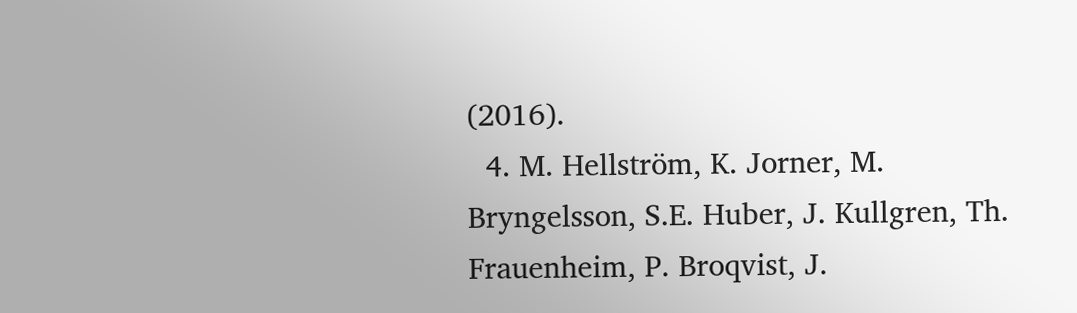(2016).
  4. M. Hellström, K. Jorner, M. Bryngelsson, S.E. Huber, J. Kullgren, Th. Frauenheim, P. Broqvist, J.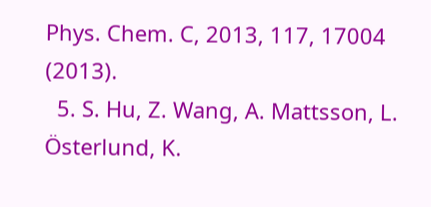Phys. Chem. C, 2013, 117, 17004 (2013).
  5. S. Hu, Z. Wang, A. Mattsson, L. Österlund, K.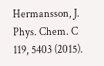Hermansson, J. Phys. Chem. C 119, 5403 (2015).